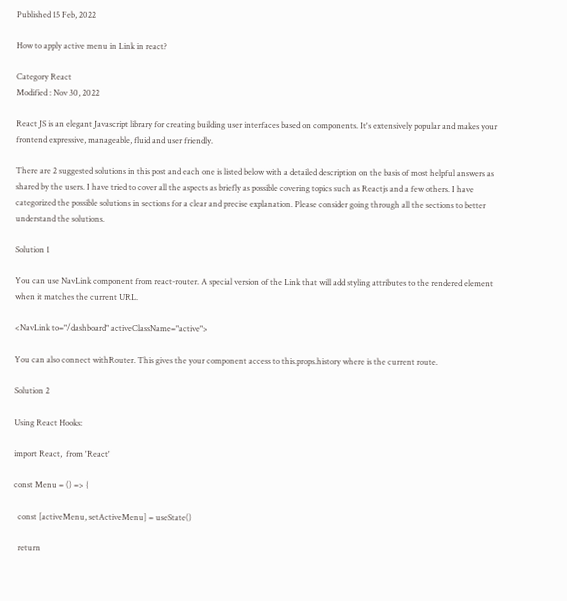Published 15 Feb, 2022

How to apply active menu in Link in react?

Category React
Modified : Nov 30, 2022

React JS is an elegant Javascript library for creating building user interfaces based on components. It's extensively popular and makes your frontend expressive, manageable, fluid and user friendly.

There are 2 suggested solutions in this post and each one is listed below with a detailed description on the basis of most helpful answers as shared by the users. I have tried to cover all the aspects as briefly as possible covering topics such as Reactjs and a few others. I have categorized the possible solutions in sections for a clear and precise explanation. Please consider going through all the sections to better understand the solutions.

Solution 1

You can use NavLink component from react-router. A special version of the Link that will add styling attributes to the rendered element when it matches the current URL.

<NavLink to="/dashboard" activeClassName="active">

You can also connect withRouter. This gives the your component access to this.props.history where is the current route.

Solution 2

Using React Hooks:

import React,  from 'React'

const Menu = () => {

  const [activeMenu, setActiveMenu] = useState()

  return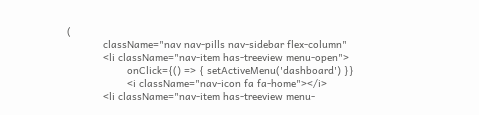(
            className="nav nav-pills nav-sidebar flex-column"
            <li className="nav-item has-treeview menu-open">
                    onClick={() => { setActiveMenu('dashboard') }}
                    <i className="nav-icon fa fa-home"></i>
            <li className="nav-item has-treeview menu-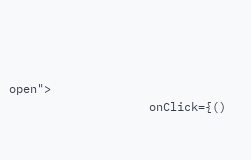open">
                    onClick={()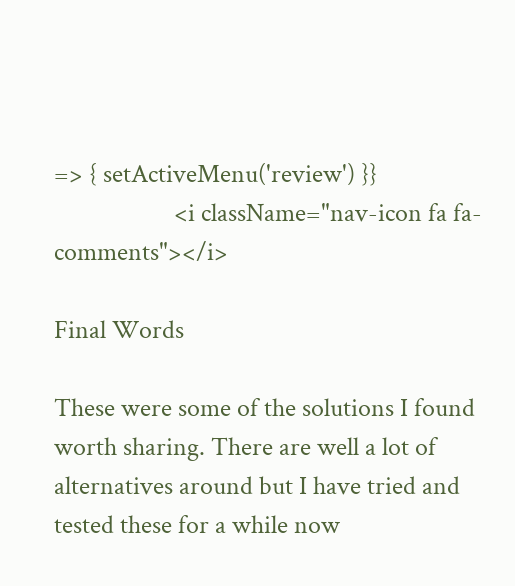=> { setActiveMenu('review') }}
                    <i className="nav-icon fa fa-comments"></i>

Final Words

These were some of the solutions I found worth sharing. There are well a lot of alternatives around but I have tried and tested these for a while now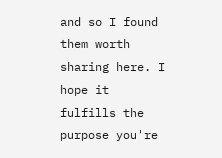and so I found them worth sharing here. I hope it fulfills the purpose you're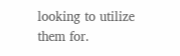looking to utilize them for.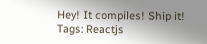Hey! It compiles! Ship it!
Tags: Reactjs